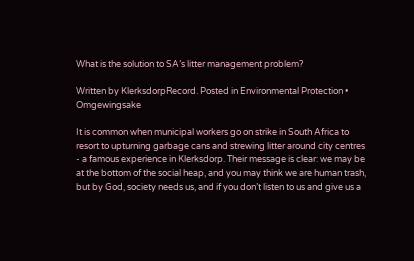What is the solution to SA’s litter management problem?

Written by KlerksdorpRecord. Posted in Environmental Protection • Omgewingsake

It is common when municipal workers go on strike in South Africa to resort to upturning garbage cans and strewing litter around city centres - a famous experience in Klerksdorp. Their message is clear: we may be at the bottom of the social heap, and you may think we are human trash, but by God, society needs us, and if you don’t listen to us and give us a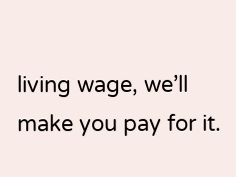living wage, we’ll make you pay for it.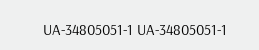UA-34805051-1 UA-34805051-1